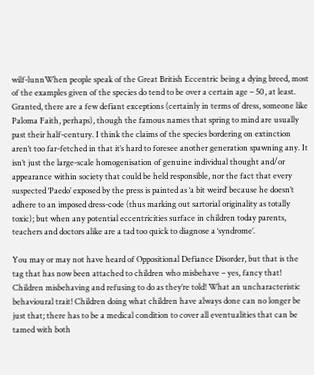wilf-lunnWhen people speak of the Great British Eccentric being a dying breed, most of the examples given of the species do tend to be over a certain age – 50, at least. Granted, there are a few defiant exceptions (certainly in terms of dress, someone like Paloma Faith, perhaps), though the famous names that spring to mind are usually past their half-century. I think the claims of the species bordering on extinction aren’t too far-fetched in that it’s hard to foresee another generation spawning any. It isn’t just the large-scale homogenisation of genuine individual thought and/or appearance within society that could be held responsible, nor the fact that every suspected ‘Paedo’ exposed by the press is painted as ‘a bit weird’ because he doesn’t adhere to an imposed dress-code (thus marking out sartorial originality as totally toxic); but when any potential eccentricities surface in children today parents, teachers and doctors alike are a tad too quick to diagnose a ‘syndrome’.

You may or may not have heard of Oppositional Defiance Disorder, but that is the tag that has now been attached to children who misbehave – yes, fancy that! Children misbehaving and refusing to do as they’re told! What an uncharacteristic behavioural trait! Children doing what children have always done can no longer be just that; there has to be a medical condition to cover all eventualities that can be tamed with both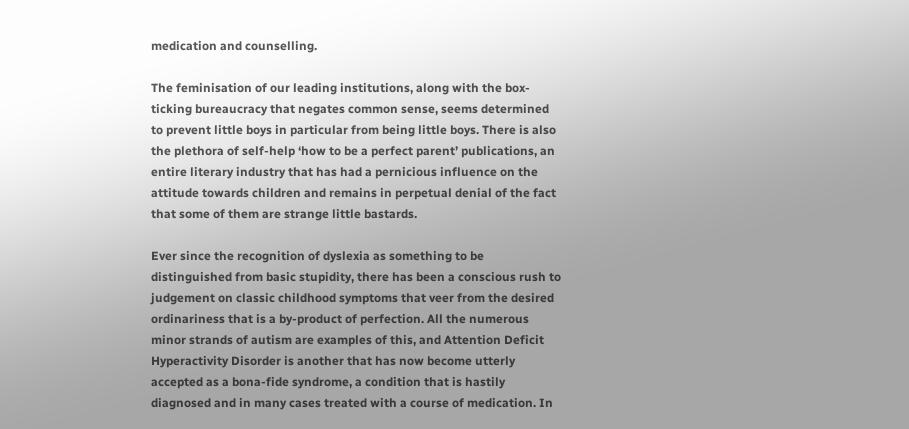medication and counselling.

The feminisation of our leading institutions, along with the box-ticking bureaucracy that negates common sense, seems determined to prevent little boys in particular from being little boys. There is also the plethora of self-help ‘how to be a perfect parent’ publications, an entire literary industry that has had a pernicious influence on the attitude towards children and remains in perpetual denial of the fact that some of them are strange little bastards.

Ever since the recognition of dyslexia as something to be distinguished from basic stupidity, there has been a conscious rush to judgement on classic childhood symptoms that veer from the desired ordinariness that is a by-product of perfection. All the numerous minor strands of autism are examples of this, and Attention Deficit Hyperactivity Disorder is another that has now become utterly accepted as a bona-fide syndrome, a condition that is hastily diagnosed and in many cases treated with a course of medication. In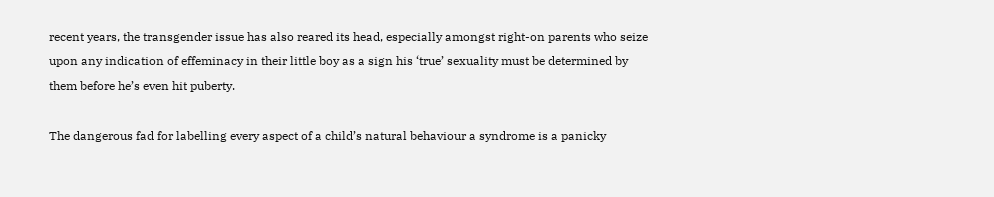recent years, the transgender issue has also reared its head, especially amongst right-on parents who seize upon any indication of effeminacy in their little boy as a sign his ‘true’ sexuality must be determined by them before he’s even hit puberty.

The dangerous fad for labelling every aspect of a child’s natural behaviour a syndrome is a panicky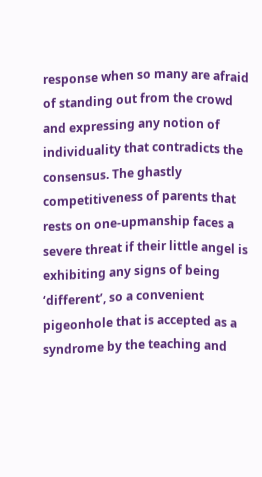response when so many are afraid of standing out from the crowd and expressing any notion of individuality that contradicts the consensus. The ghastly competitiveness of parents that rests on one-upmanship faces a severe threat if their little angel is exhibiting any signs of being ‘different’, so a convenient pigeonhole that is accepted as a syndrome by the teaching and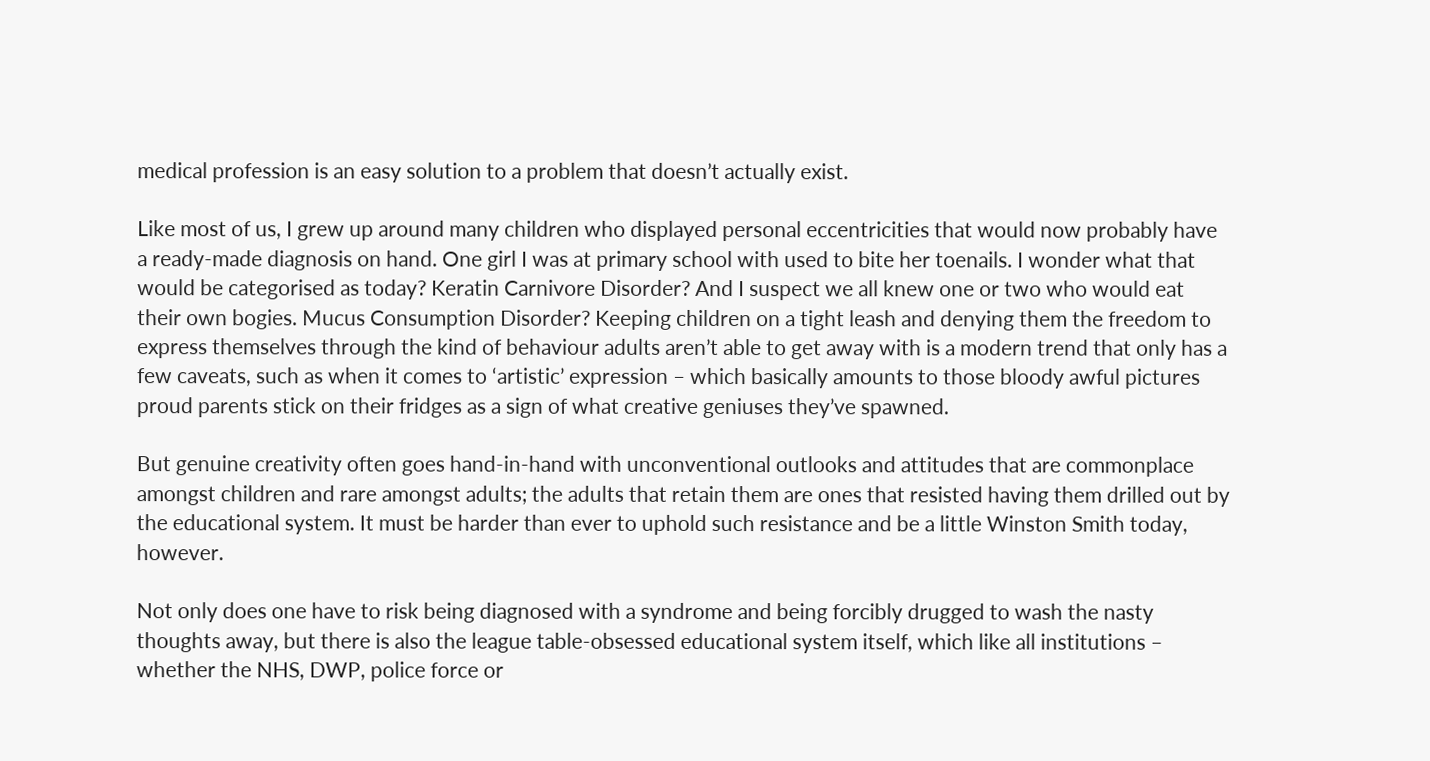medical profession is an easy solution to a problem that doesn’t actually exist.

Like most of us, I grew up around many children who displayed personal eccentricities that would now probably have a ready-made diagnosis on hand. One girl I was at primary school with used to bite her toenails. I wonder what that would be categorised as today? Keratin Carnivore Disorder? And I suspect we all knew one or two who would eat their own bogies. Mucus Consumption Disorder? Keeping children on a tight leash and denying them the freedom to express themselves through the kind of behaviour adults aren’t able to get away with is a modern trend that only has a few caveats, such as when it comes to ‘artistic’ expression – which basically amounts to those bloody awful pictures proud parents stick on their fridges as a sign of what creative geniuses they’ve spawned.

But genuine creativity often goes hand-in-hand with unconventional outlooks and attitudes that are commonplace amongst children and rare amongst adults; the adults that retain them are ones that resisted having them drilled out by the educational system. It must be harder than ever to uphold such resistance and be a little Winston Smith today, however.

Not only does one have to risk being diagnosed with a syndrome and being forcibly drugged to wash the nasty thoughts away, but there is also the league table-obsessed educational system itself, which like all institutions – whether the NHS, DWP, police force or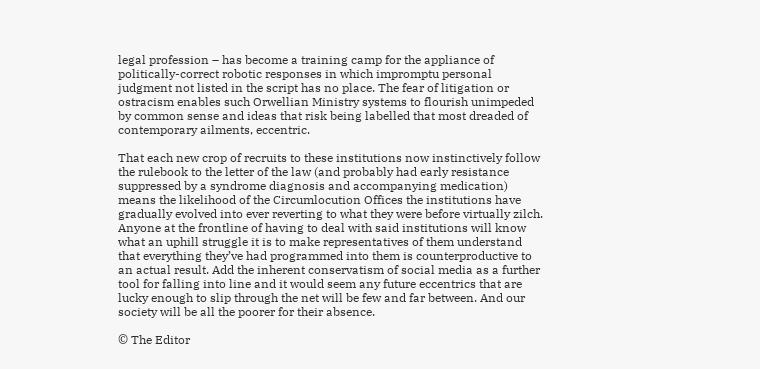legal profession – has become a training camp for the appliance of politically-correct robotic responses in which impromptu personal judgment not listed in the script has no place. The fear of litigation or ostracism enables such Orwellian Ministry systems to flourish unimpeded by common sense and ideas that risk being labelled that most dreaded of contemporary ailments, eccentric.

That each new crop of recruits to these institutions now instinctively follow the rulebook to the letter of the law (and probably had early resistance suppressed by a syndrome diagnosis and accompanying medication) means the likelihood of the Circumlocution Offices the institutions have gradually evolved into ever reverting to what they were before virtually zilch. Anyone at the frontline of having to deal with said institutions will know what an uphill struggle it is to make representatives of them understand that everything they’ve had programmed into them is counterproductive to an actual result. Add the inherent conservatism of social media as a further tool for falling into line and it would seem any future eccentrics that are lucky enough to slip through the net will be few and far between. And our society will be all the poorer for their absence.

© The Editor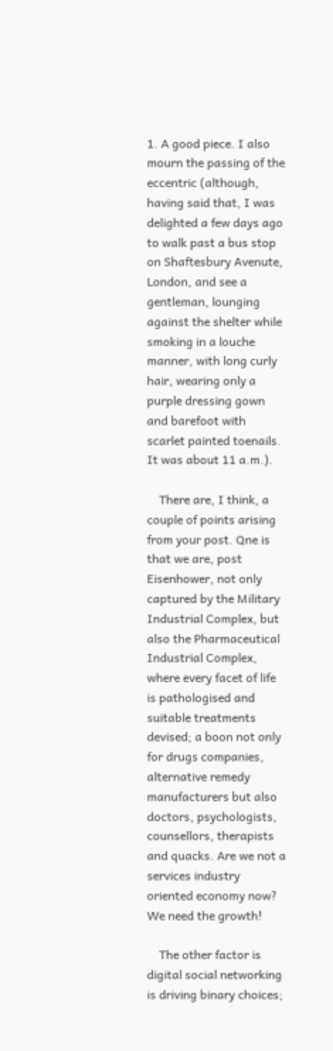1. A good piece. I also mourn the passing of the eccentric (although, having said that, I was delighted a few days ago to walk past a bus stop on Shaftesbury Avenute, London, and see a gentleman, lounging against the shelter while smoking in a louche manner, with long curly hair, wearing only a purple dressing gown and barefoot with scarlet painted toenails. It was about 11 a.m.).

    There are, I think, a couple of points arising from your post. Qne is that we are, post Eisenhower, not only captured by the Military Industrial Complex, but also the Pharmaceutical Industrial Complex, where every facet of life is pathologised and suitable treatments devised; a boon not only for drugs companies, alternative remedy manufacturers but also doctors, psychologists, counsellors, therapists and quacks. Are we not a services industry oriented economy now? We need the growth!

    The other factor is digital social networking is driving binary choices;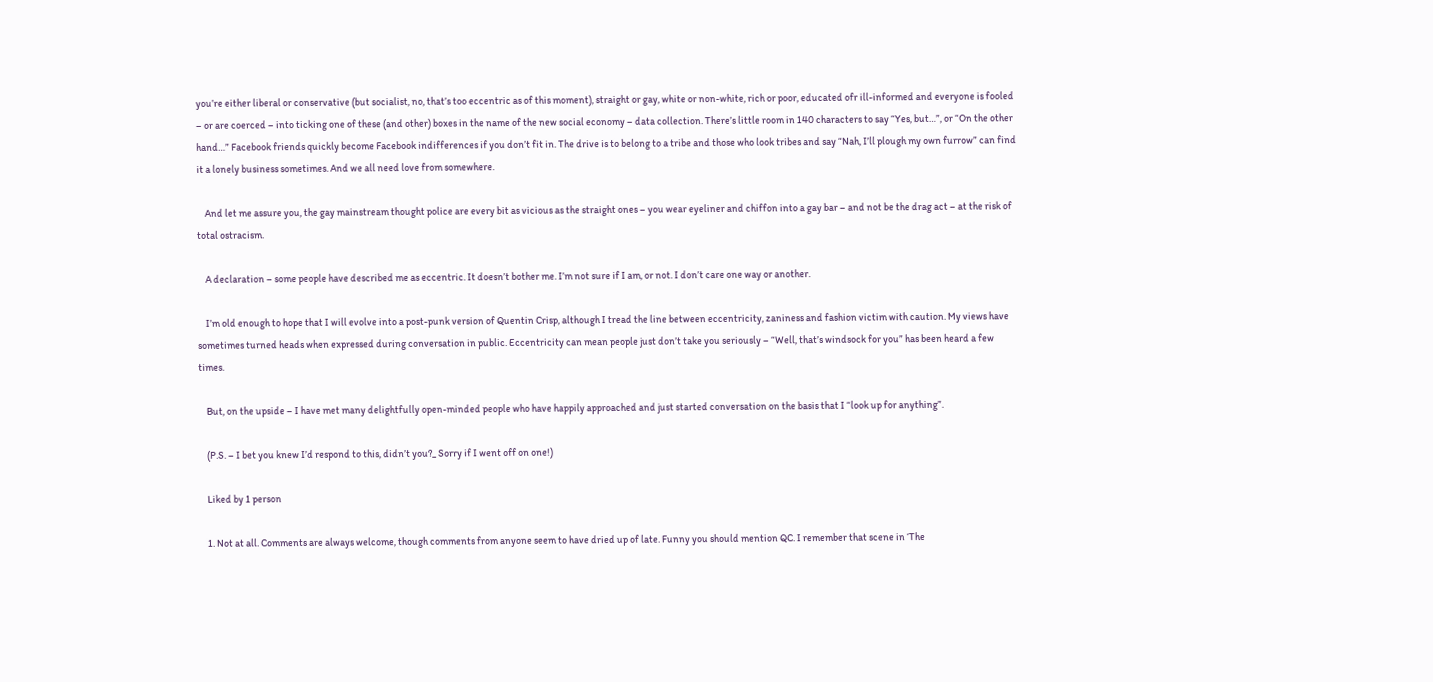you’re either liberal or conservative (but socialist, no, that’s too eccentric as of this moment), straight or gay, white or non-white, rich or poor, educated ofr ill-informed and everyone is fooled – or are coerced – into ticking one of these (and other) boxes in the name of the new social economy – data collection. There’s little room in 140 characters to say “Yes, but…”, or “On the other hand…” Facebook friends quickly become Facebook indifferences if you don’t fit in. The drive is to belong to a tribe and those who look tribes and say “Nah, I’ll plough my own furrow” can find it a lonely business sometimes. And we all need love from somewhere.

    And let me assure you, the gay mainstream thought police are every bit as vicious as the straight ones – you wear eyeliner and chiffon into a gay bar – and not be the drag act – at the risk of total ostracism.

    A declaration – some people have described me as eccentric. It doesn’t bother me. I’m not sure if I am, or not. I don’t care one way or another.

    I’m old enough to hope that I will evolve into a post-punk version of Quentin Crisp, although I tread the line between eccentricity, zaniness and fashion victim with caution. My views have sometimes turned heads when expressed during conversation in public. Eccentricity can mean people just don’t take you seriously – “Well, that’s windsock for you” has been heard a few times.

    But, on the upside – I have met many delightfully open-minded people who have happily approached and just started conversation on the basis that I “look up for anything”.

    (P.S. – I bet you knew I’d respond to this, didn’t you?_ Sorry if I went off on one!)

    Liked by 1 person

    1. Not at all. Comments are always welcome, though comments from anyone seem to have dried up of late. Funny you should mention QC. I remember that scene in ‘The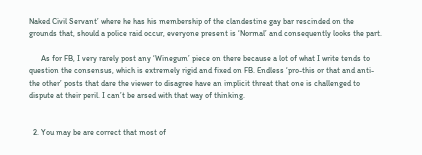Naked Civil Servant’ where he has his membership of the clandestine gay bar rescinded on the grounds that, should a police raid occur, everyone present is ‘Normal’ and consequently looks the part.

      As for FB, I very rarely post any ‘Winegum’ piece on there because a lot of what I write tends to question the consensus, which is extremely rigid and fixed on FB. Endless ‘pro-this or that and anti-the other’ posts that dare the viewer to disagree have an implicit threat that one is challenged to dispute at their peril. I can’t be arsed with that way of thinking.


  2. You may be are correct that most of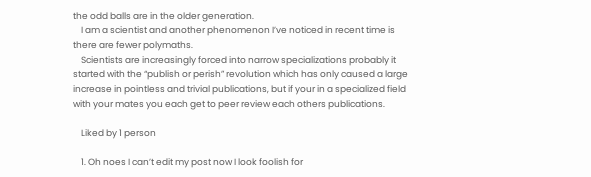the odd balls are in the older generation.
    I am a scientist and another phenomenon I’ve noticed in recent time is there are fewer polymaths.
    Scientists are increasingly forced into narrow specializations probably it started with the “publish or perish” revolution which has only caused a large increase in pointless and trivial publications, but if your in a specialized field with your mates you each get to peer review each others publications.

    Liked by 1 person

    1. Oh noes I can’t edit my post now I look foolish for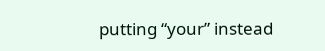putting “your” instead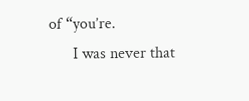of “you’re.
      I was never that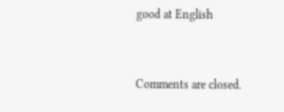good at English


Comments are closed.